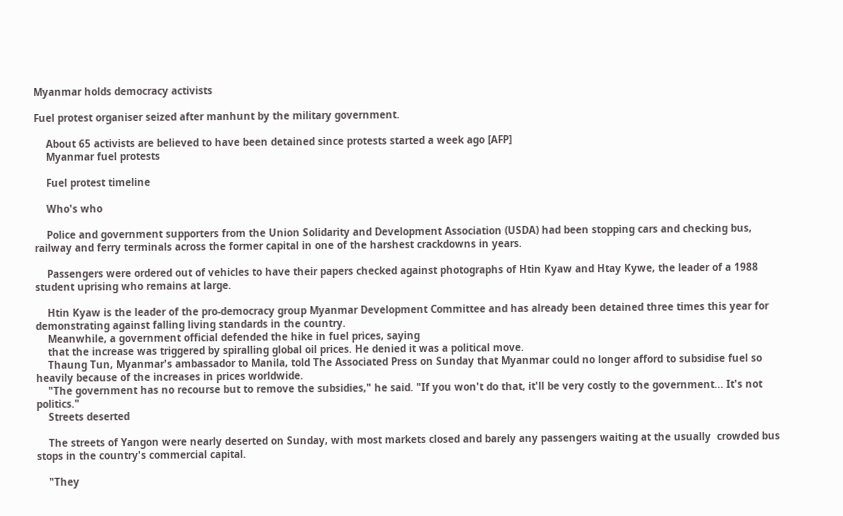Myanmar holds democracy activists

Fuel protest organiser seized after manhunt by the military government.

    About 65 activists are believed to have been detained since protests started a week ago [AFP]
    Myanmar fuel protests

    Fuel protest timeline

    Who's who

    Police and government supporters from the Union Solidarity and Development Association (USDA) had been stopping cars and checking bus, railway and ferry terminals across the former capital in one of the harshest crackdowns in years.

    Passengers were ordered out of vehicles to have their papers checked against photographs of Htin Kyaw and Htay Kywe, the leader of a 1988 student uprising who remains at large.

    Htin Kyaw is the leader of the pro-democracy group Myanmar Development Committee and has already been detained three times this year for demonstrating against falling living standards in the country.
    Meanwhile, a government official defended the hike in fuel prices, saying
    that the increase was triggered by spiralling global oil prices. He denied it was a political move.
    Thaung Tun, Myanmar's ambassador to Manila, told The Associated Press on Sunday that Myanmar could no longer afford to subsidise fuel so heavily because of the increases in prices worldwide.
    "The government has no recourse but to remove the subsidies," he said. "If you won't do that, it'll be very costly to the government... It's not politics."
    Streets deserted

    The streets of Yangon were nearly deserted on Sunday, with most markets closed and barely any passengers waiting at the usually  crowded bus stops in the country's commercial capital.

    "They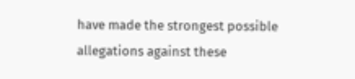have made the strongest possible allegations against these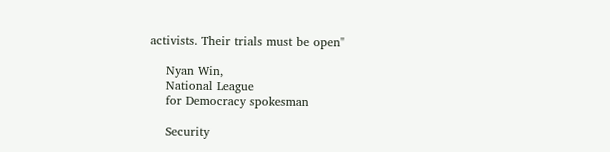activists. Their trials must be open"

    Nyan Win,
    National League
    for Democracy spokesman

    Security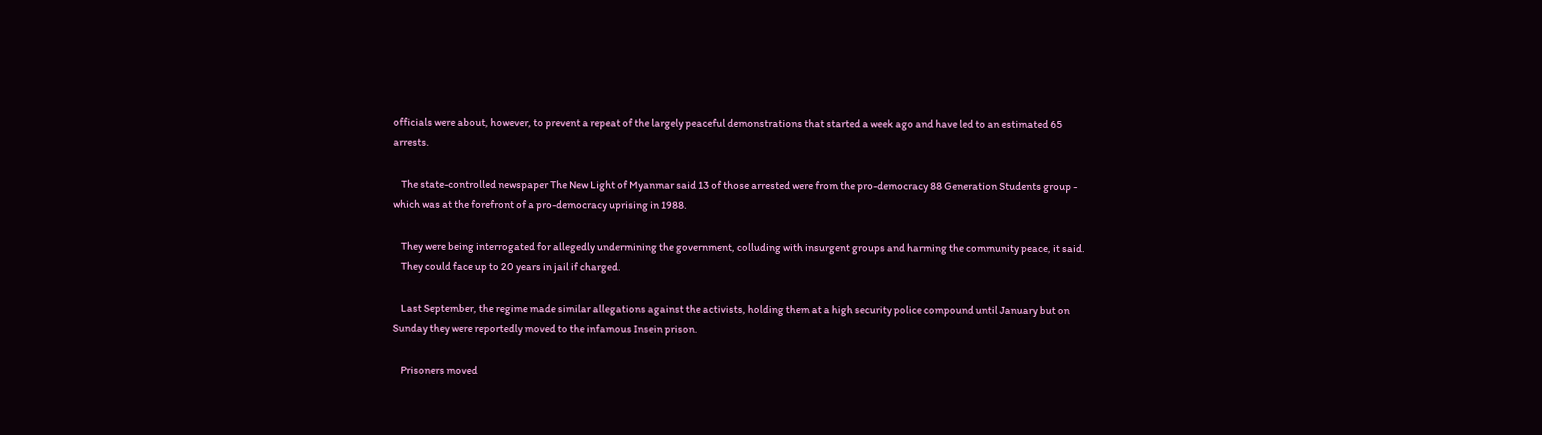officials were about, however, to prevent a repeat of the largely peaceful demonstrations that started a week ago and have led to an estimated 65 arrests.

    The state-controlled newspaper The New Light of Myanmar said 13 of those arrested were from the pro-democracy 88 Generation Students group - which was at the forefront of a pro-democracy uprising in 1988.

    They were being interrogated for allegedly undermining the government, colluding with insurgent groups and harming the community peace, it said.
    They could face up to 20 years in jail if charged.

    Last September, the regime made similar allegations against the activists, holding them at a high security police compound until January but on Sunday they were reportedly moved to the infamous Insein prison.

    Prisoners moved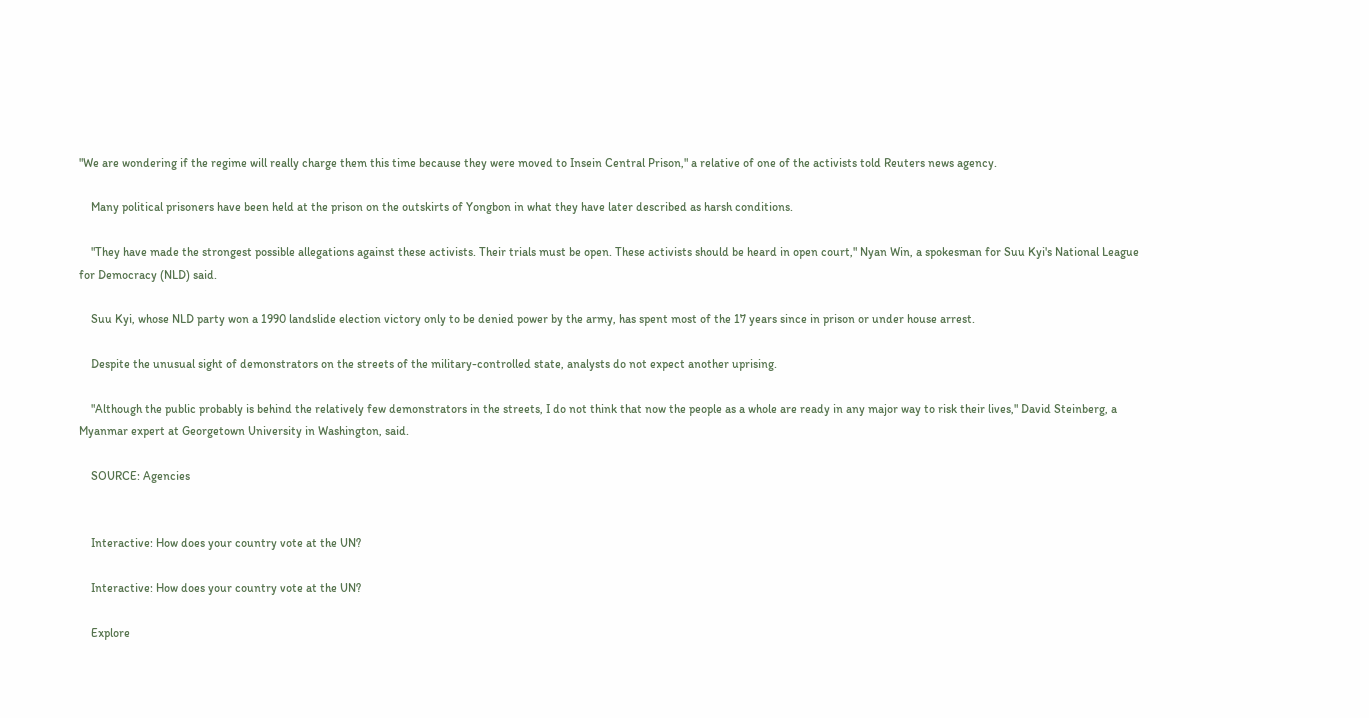"We are wondering if the regime will really charge them this time because they were moved to Insein Central Prison," a relative of one of the activists told Reuters news agency.

    Many political prisoners have been held at the prison on the outskirts of Yongbon in what they have later described as harsh conditions.

    "They have made the strongest possible allegations against these activists. Their trials must be open. These activists should be heard in open court," Nyan Win, a spokesman for Suu Kyi's National League for Democracy (NLD) said.

    Suu Kyi, whose NLD party won a 1990 landslide election victory only to be denied power by the army, has spent most of the 17 years since in prison or under house arrest.

    Despite the unusual sight of demonstrators on the streets of the military-controlled state, analysts do not expect another uprising.

    "Although the public probably is behind the relatively few demonstrators in the streets, I do not think that now the people as a whole are ready in any major way to risk their lives," David Steinberg, a Myanmar expert at Georgetown University in Washington, said.

    SOURCE: Agencies


    Interactive: How does your country vote at the UN?

    Interactive: How does your country vote at the UN?

    Explore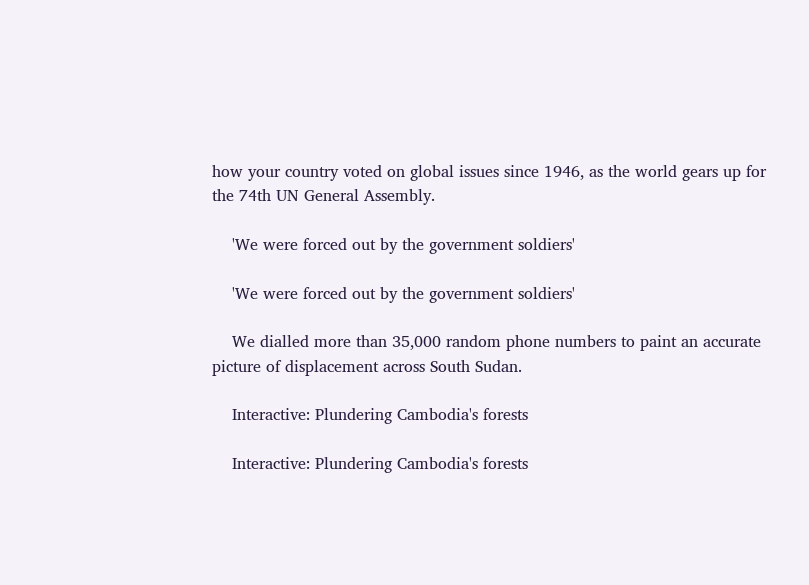how your country voted on global issues since 1946, as the world gears up for the 74th UN General Assembly.

    'We were forced out by the government soldiers'

    'We were forced out by the government soldiers'

    We dialled more than 35,000 random phone numbers to paint an accurate picture of displacement across South Sudan.

    Interactive: Plundering Cambodia's forests

    Interactive: Plundering Cambodia's forests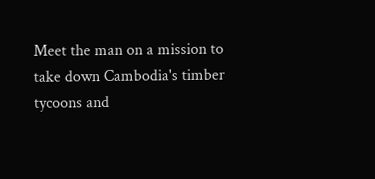Meet the man on a mission to take down Cambodia's timber tycoons and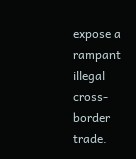expose a rampant illegal cross-border trade.